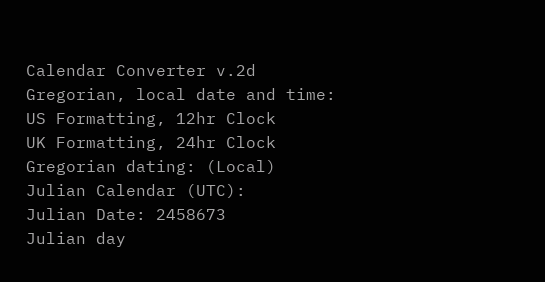Calendar Converter v.2d
Gregorian, local date and time:
US Formatting, 12hr Clock
UK Formatting, 24hr Clock
Gregorian dating: (Local)
Julian Calendar (UTC):
Julian Date: 2458673
Julian day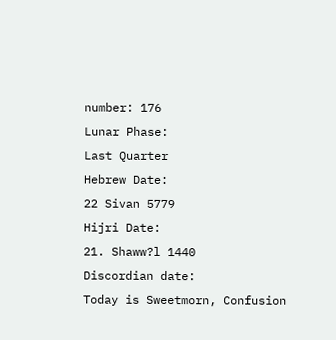number: 176
Lunar Phase:
Last Quarter
Hebrew Date:
22 Sivan 5779
Hijri Date:
21. Shaww?l 1440
Discordian date:
Today is Sweetmorn, Confusion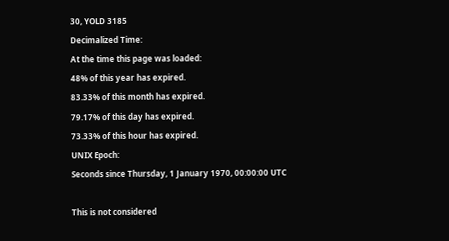30, YOLD 3185
Decimalized Time:
At the time this page was loaded:
48% of this year has expired.
83.33% of this month has expired.
79.17% of this day has expired.
73.33% of this hour has expired.
UNIX Epoch:
Seconds since Thursday, 1 January 1970, 00:00:00 UTC

This is not considered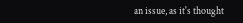an issue, as it's thought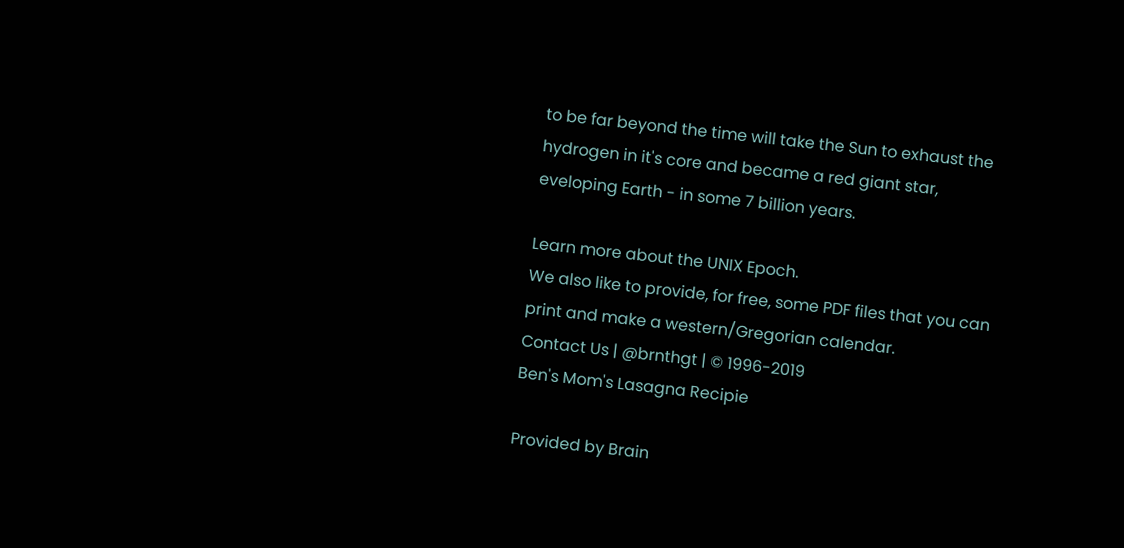to be far beyond the time will take the Sun to exhaust the hydrogen in it's core and became a red giant star, eveloping Earth - in some 7 billion years.

Learn more about the UNIX Epoch.
We also like to provide, for free, some PDF files that you can print and make a western/Gregorian calendar.
Contact Us | @brnthgt | © 1996-2019
Ben's Mom's Lasagna Recipie

Provided by Brain